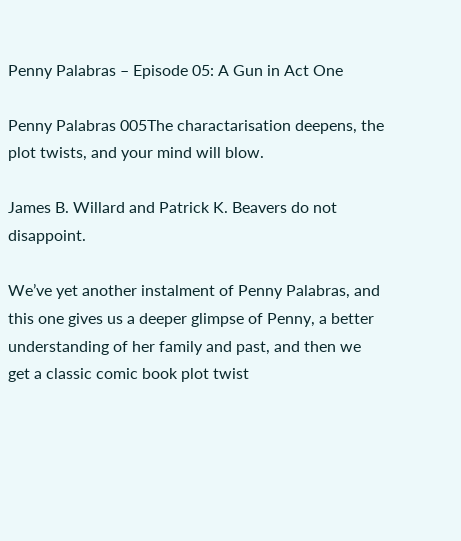Penny Palabras – Episode 05: A Gun in Act One

Penny Palabras 005The charactarisation deepens, the plot twists, and your mind will blow.

James B. Willard and Patrick K. Beavers do not disappoint.

We’ve yet another instalment of Penny Palabras, and this one gives us a deeper glimpse of Penny, a better understanding of her family and past, and then we get a classic comic book plot twist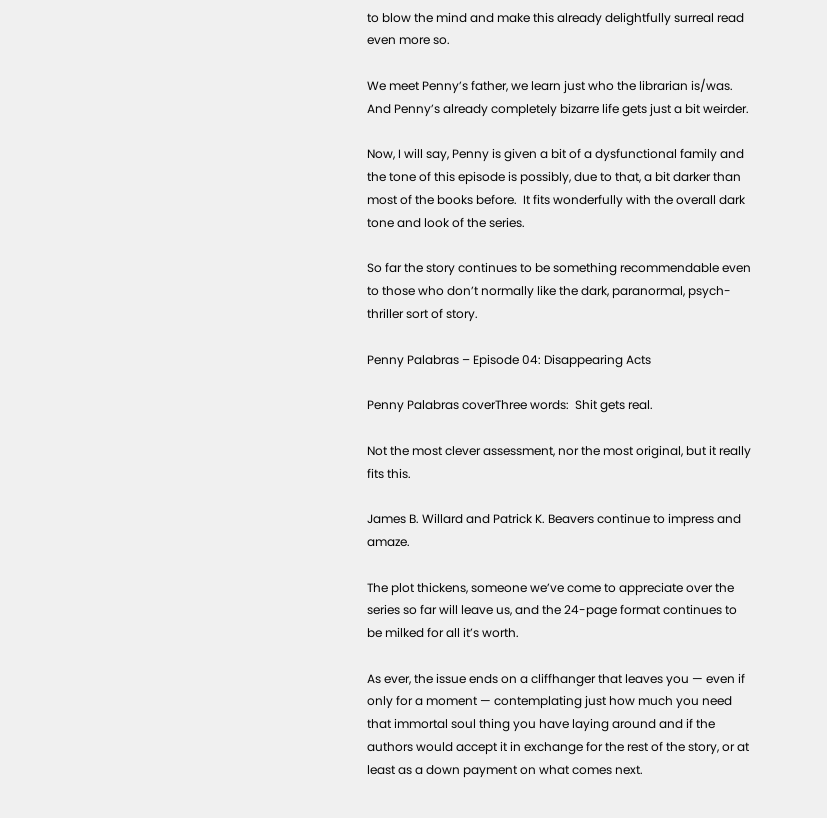to blow the mind and make this already delightfully surreal read even more so.

We meet Penny’s father, we learn just who the librarian is/was.  And Penny’s already completely bizarre life gets just a bit weirder.

Now, I will say, Penny is given a bit of a dysfunctional family and the tone of this episode is possibly, due to that, a bit darker than most of the books before.  It fits wonderfully with the overall dark tone and look of the series.

So far the story continues to be something recommendable even to those who don’t normally like the dark, paranormal, psych-thriller sort of story.

Penny Palabras – Episode 04: Disappearing Acts

Penny Palabras coverThree words:  Shit gets real.

Not the most clever assessment, nor the most original, but it really fits this.

James B. Willard and Patrick K. Beavers continue to impress and amaze.

The plot thickens, someone we’ve come to appreciate over the series so far will leave us, and the 24-page format continues to be milked for all it’s worth.

As ever, the issue ends on a cliffhanger that leaves you — even if only for a moment — contemplating just how much you need that immortal soul thing you have laying around and if the authors would accept it in exchange for the rest of the story, or at least as a down payment on what comes next.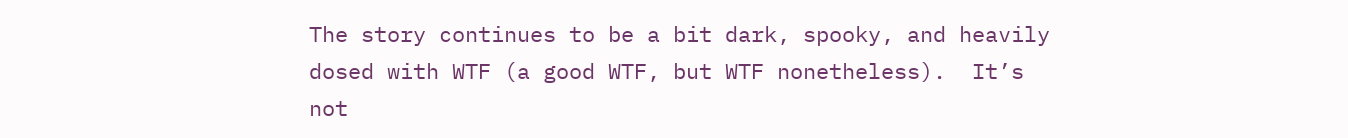The story continues to be a bit dark, spooky, and heavily dosed with WTF (a good WTF, but WTF nonetheless).  It’s not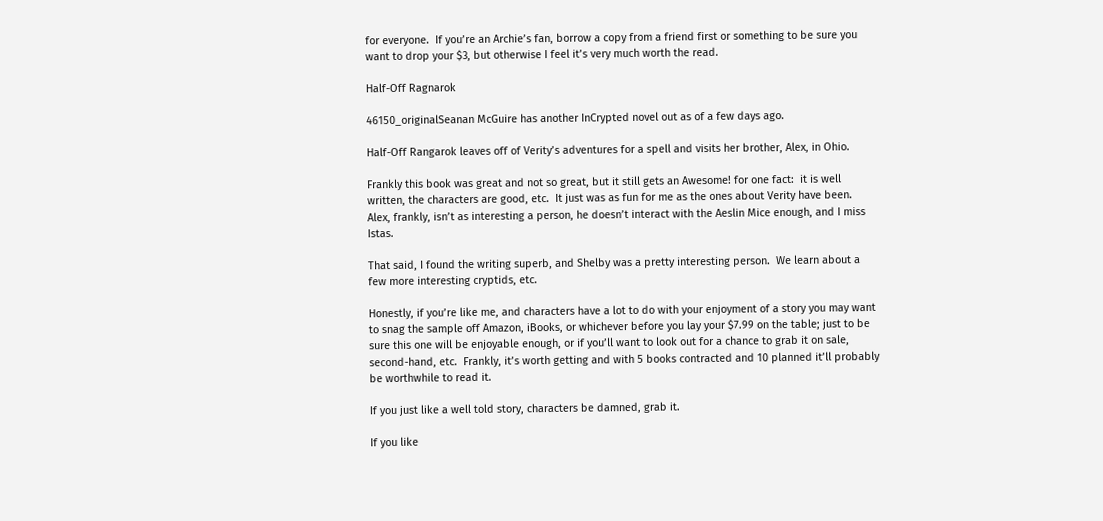for everyone.  If you’re an Archie’s fan, borrow a copy from a friend first or something to be sure you want to drop your $3, but otherwise I feel it’s very much worth the read.

Half-Off Ragnarok

46150_originalSeanan McGuire has another InCrypted novel out as of a few days ago.

Half-Off Rangarok leaves off of Verity’s adventures for a spell and visits her brother, Alex, in Ohio.

Frankly this book was great and not so great, but it still gets an Awesome! for one fact:  it is well written, the characters are good, etc.  It just was as fun for me as the ones about Verity have been.  Alex, frankly, isn’t as interesting a person, he doesn’t interact with the Aeslin Mice enough, and I miss Istas.

That said, I found the writing superb, and Shelby was a pretty interesting person.  We learn about a few more interesting cryptids, etc.

Honestly, if you’re like me, and characters have a lot to do with your enjoyment of a story you may want to snag the sample off Amazon, iBooks, or whichever before you lay your $7.99 on the table; just to be sure this one will be enjoyable enough, or if you’ll want to look out for a chance to grab it on sale, second-hand, etc.  Frankly, it’s worth getting and with 5 books contracted and 10 planned it’ll probably be worthwhile to read it.

If you just like a well told story, characters be damned, grab it.

If you like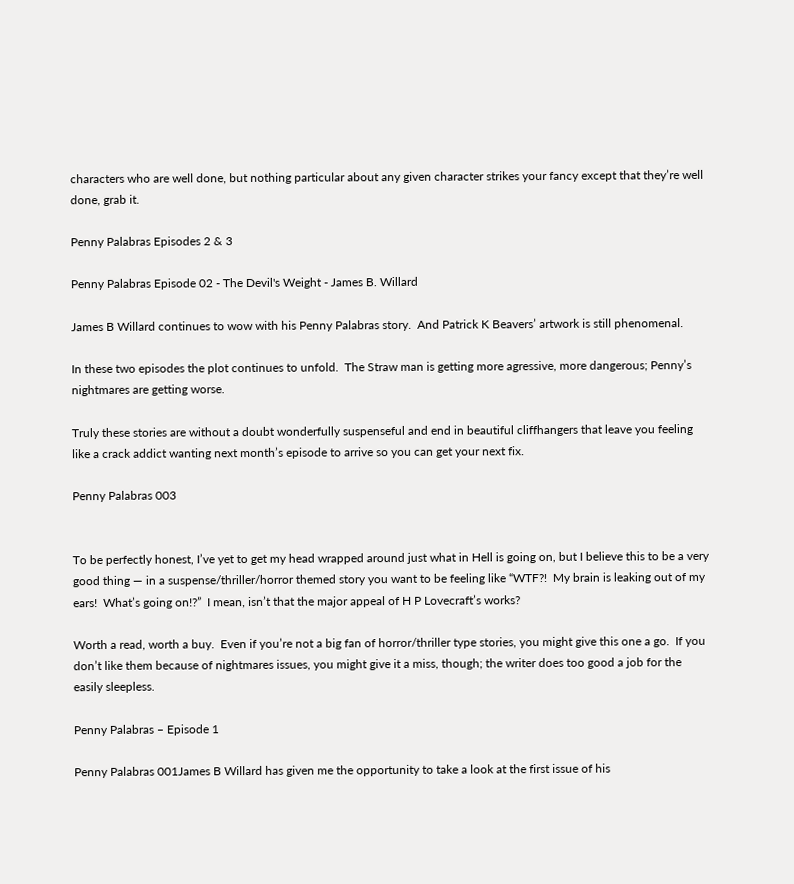characters who are well done, but nothing particular about any given character strikes your fancy except that they’re well done, grab it.

Penny Palabras Episodes 2 & 3

Penny Palabras Episode 02 - The Devil's Weight - James B. Willard

James B Willard continues to wow with his Penny Palabras story.  And Patrick K Beavers’ artwork is still phenomenal.

In these two episodes the plot continues to unfold.  The Straw man is getting more agressive, more dangerous; Penny’s nightmares are getting worse.

Truly these stories are without a doubt wonderfully suspenseful and end in beautiful cliffhangers that leave you feeling like a crack addict wanting next month’s episode to arrive so you can get your next fix.

Penny Palabras 003


To be perfectly honest, I’ve yet to get my head wrapped around just what in Hell is going on, but I believe this to be a very good thing — in a suspense/thriller/horror themed story you want to be feeling like “WTF?!  My brain is leaking out of my ears!  What’s going on!?”  I mean, isn’t that the major appeal of H P Lovecraft’s works?

Worth a read, worth a buy.  Even if you’re not a big fan of horror/thriller type stories, you might give this one a go.  If you don’t like them because of nightmares issues, you might give it a miss, though; the writer does too good a job for the easily sleepless.

Penny Palabras – Episode 1

Penny Palabras 001James B Willard has given me the opportunity to take a look at the first issue of his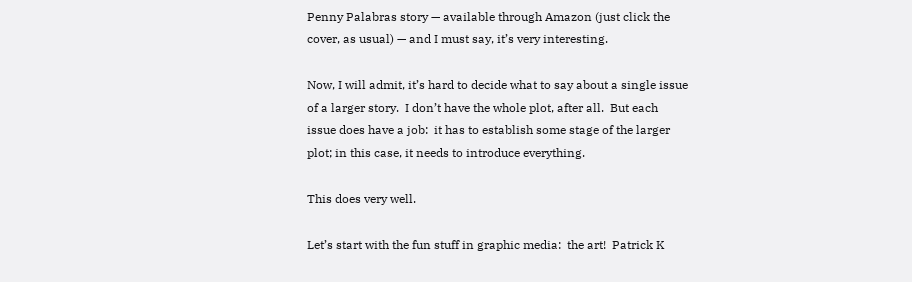Penny Palabras story — available through Amazon (just click the cover, as usual) — and I must say, it’s very interesting.

Now, I will admit, it’s hard to decide what to say about a single issue of a larger story.  I don’t have the whole plot, after all.  But each issue does have a job:  it has to establish some stage of the larger plot; in this case, it needs to introduce everything.

This does very well.

Let’s start with the fun stuff in graphic media:  the art!  Patrick K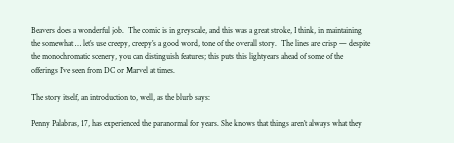Beavers does a wonderful job.  The comic is in greyscale, and this was a great stroke, I think, in maintaining the somewhat … let’s use creepy, creepy’s a good word, tone of the overall story.  The lines are crisp — despite the monochromatic scenery, you can distinguish features; this puts this lightyears ahead of some of the offerings I’ve seen from DC or Marvel at times.

The story itself, an introduction to, well, as the blurb says:

Penny Palabras, 17, has experienced the paranormal for years. She knows that things aren’t always what they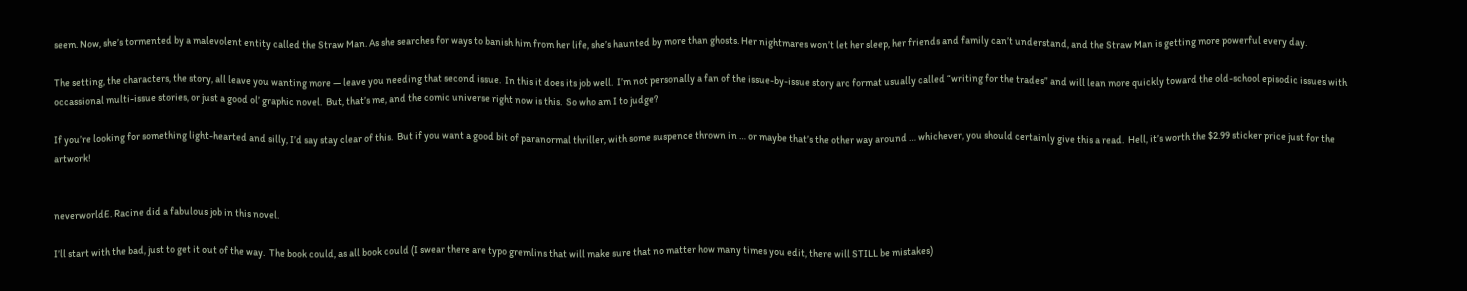seem. Now, she’s tormented by a malevolent entity called the Straw Man. As she searches for ways to banish him from her life, she’s haunted by more than ghosts. Her nightmares won’t let her sleep, her friends and family can’t understand, and the Straw Man is getting more powerful every day.

The setting, the characters, the story, all leave you wanting more — leave you needing that second issue.  In this it does its job well.  I’m not personally a fan of the issue-by-issue story arc format usually called “writing for the trades” and will lean more quickly toward the old-school episodic issues with occassional multi-issue stories, or just a good ol’ graphic novel.  But, that’s me, and the comic universe right now is this.  So who am I to judge?

If you’re looking for something light-hearted and silly, I’d say stay clear of this.  But if you want a good bit of paranormal thriller, with some suspence thrown in … or maybe that’s the other way around … whichever, you should certainly give this a read.  Hell, it’s worth the $2.99 sticker price just for the artwork!


neverworldE. Racine did a fabulous job in this novel.

I’ll start with the bad, just to get it out of the way.  The book could, as all book could (I swear there are typo gremlins that will make sure that no matter how many times you edit, there will STILL be mistakes)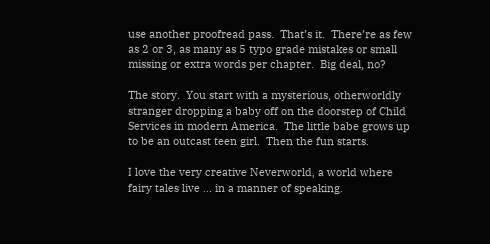use another proofread pass.  That’s it.  There’re as few as 2 or 3, as many as 5 typo grade mistakes or small missing or extra words per chapter.  Big deal, no?

The story.  You start with a mysterious, otherworldly stranger dropping a baby off on the doorstep of Child Services in modern America.  The little babe grows up to be an outcast teen girl.  Then the fun starts.

I love the very creative Neverworld, a world where fairy tales live … in a manner of speaking.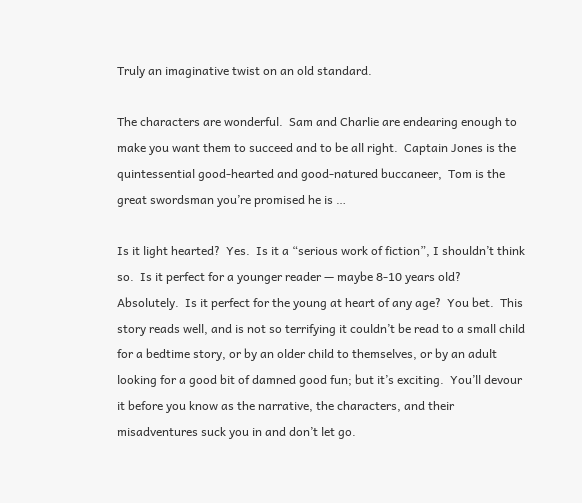Truly an imaginative twist on an old standard.

The characters are wonderful.  Sam and Charlie are endearing enough to make you want them to succeed and to be all right.  Captain Jones is the quintessential good-hearted and good-natured buccaneer,  Tom is the great swordsman you’re promised he is …

Is it light hearted?  Yes.  Is it a “serious work of fiction”, I shouldn’t think so.  Is it perfect for a younger reader — maybe 8-10 years old?  Absolutely.  Is it perfect for the young at heart of any age?  You bet.  This story reads well, and is not so terrifying it couldn’t be read to a small child for a bedtime story, or by an older child to themselves, or by an adult looking for a good bit of damned good fun; but it’s exciting.  You’ll devour it before you know as the narrative, the characters, and their misadventures suck you in and don’t let go.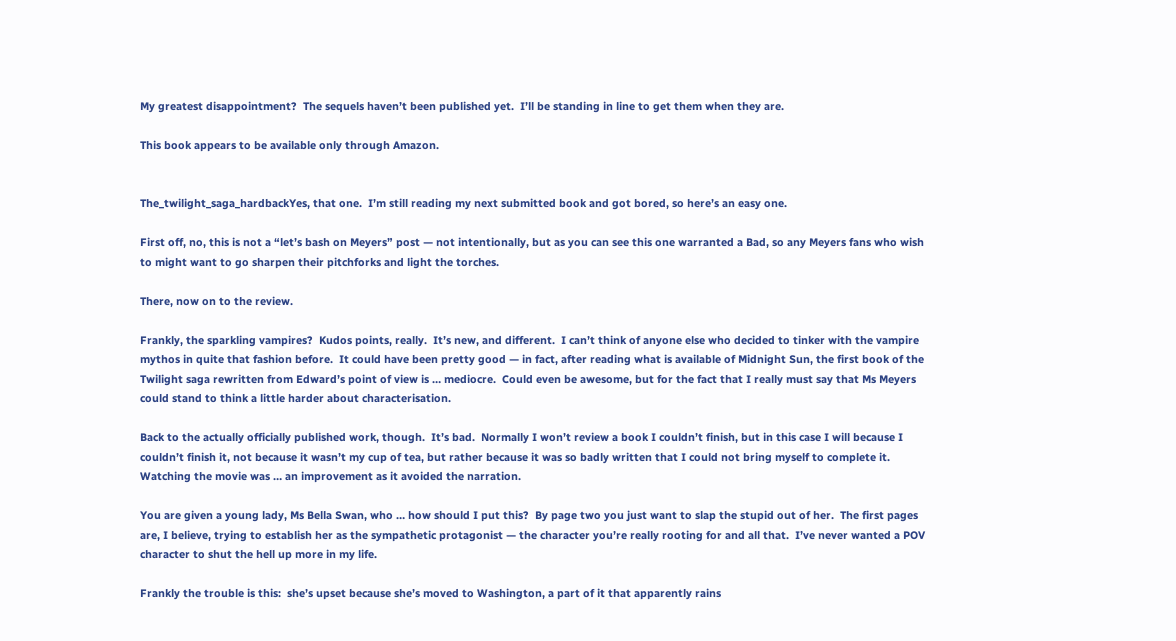My greatest disappointment?  The sequels haven’t been published yet.  I’ll be standing in line to get them when they are.

This book appears to be available only through Amazon.


The_twilight_saga_hardbackYes, that one.  I’m still reading my next submitted book and got bored, so here’s an easy one.

First off, no, this is not a “let’s bash on Meyers” post — not intentionally, but as you can see this one warranted a Bad, so any Meyers fans who wish to might want to go sharpen their pitchforks and light the torches.

There, now on to the review.

Frankly, the sparkling vampires?  Kudos points, really.  It’s new, and different.  I can’t think of anyone else who decided to tinker with the vampire mythos in quite that fashion before.  It could have been pretty good — in fact, after reading what is available of Midnight Sun, the first book of the Twilight saga rewritten from Edward’s point of view is … mediocre.  Could even be awesome, but for the fact that I really must say that Ms Meyers could stand to think a little harder about characterisation.

Back to the actually officially published work, though.  It’s bad.  Normally I won’t review a book I couldn’t finish, but in this case I will because I couldn’t finish it, not because it wasn’t my cup of tea, but rather because it was so badly written that I could not bring myself to complete it.  Watching the movie was … an improvement as it avoided the narration.

You are given a young lady, Ms Bella Swan, who … how should I put this?  By page two you just want to slap the stupid out of her.  The first pages are, I believe, trying to establish her as the sympathetic protagonist — the character you’re really rooting for and all that.  I’ve never wanted a POV character to shut the hell up more in my life.

Frankly the trouble is this:  she’s upset because she’s moved to Washington, a part of it that apparently rains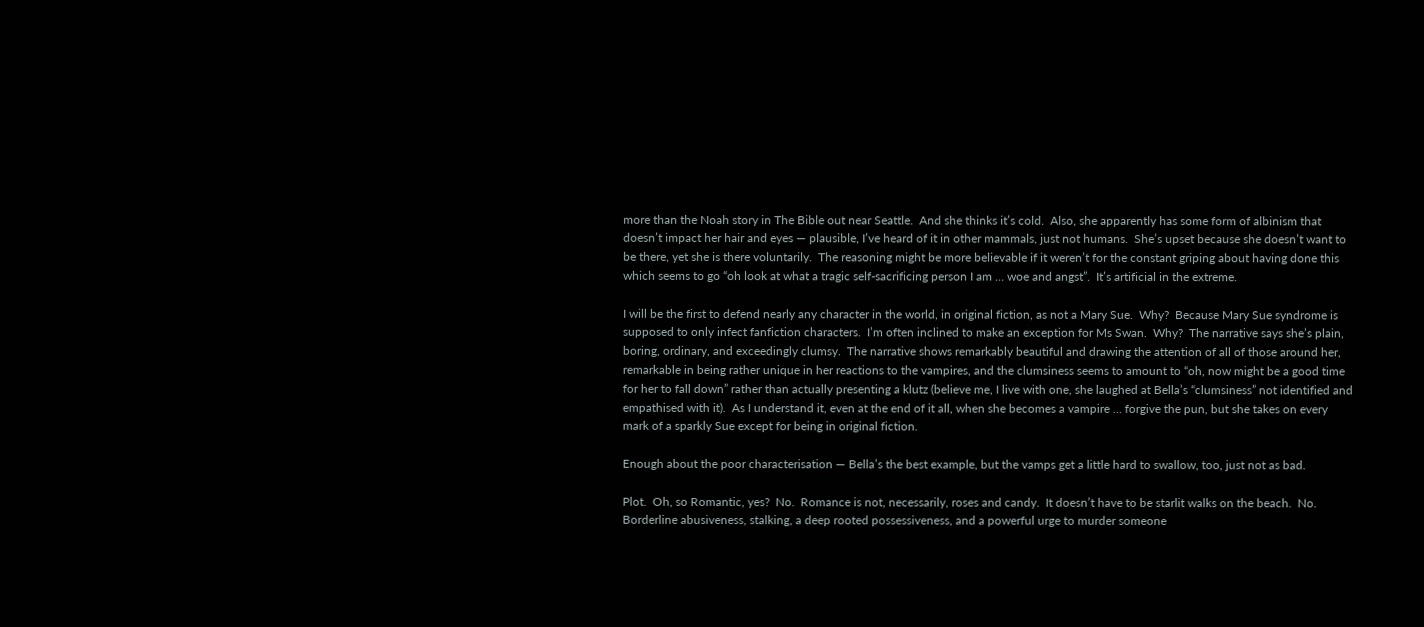more than the Noah story in The Bible out near Seattle.  And she thinks it’s cold.  Also, she apparently has some form of albinism that doesn’t impact her hair and eyes — plausible, I’ve heard of it in other mammals, just not humans.  She’s upset because she doesn’t want to be there, yet she is there voluntarily.  The reasoning might be more believable if it weren’t for the constant griping about having done this which seems to go “oh look at what a tragic self-sacrificing person I am … woe and angst”.  It’s artificial in the extreme.

I will be the first to defend nearly any character in the world, in original fiction, as not a Mary Sue.  Why?  Because Mary Sue syndrome is supposed to only infect fanfiction characters.  I’m often inclined to make an exception for Ms Swan.  Why?  The narrative says she’s plain, boring, ordinary, and exceedingly clumsy.  The narrative shows remarkably beautiful and drawing the attention of all of those around her, remarkable in being rather unique in her reactions to the vampires, and the clumsiness seems to amount to “oh, now might be a good time for her to fall down” rather than actually presenting a klutz (believe me, I live with one, she laughed at Bella’s “clumsiness” not identified and empathised with it).  As I understand it, even at the end of it all, when she becomes a vampire … forgive the pun, but she takes on every mark of a sparkly Sue except for being in original fiction.

Enough about the poor characterisation — Bella’s the best example, but the vamps get a little hard to swallow, too, just not as bad.

Plot.  Oh, so Romantic, yes?  No.  Romance is not, necessarily, roses and candy.  It doesn’t have to be starlit walks on the beach.  No.  Borderline abusiveness, stalking, a deep rooted possessiveness, and a powerful urge to murder someone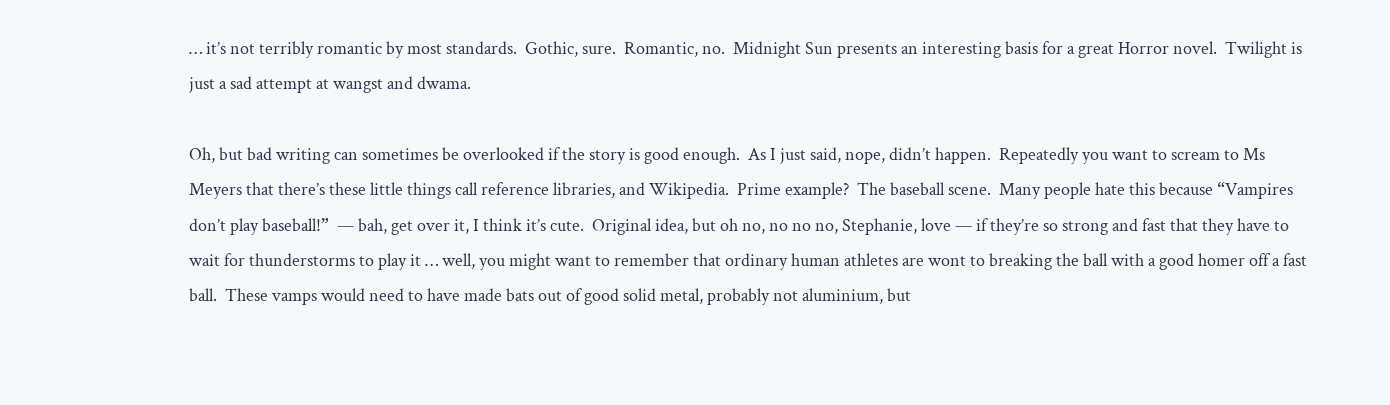… it’s not terribly romantic by most standards.  Gothic, sure.  Romantic, no.  Midnight Sun presents an interesting basis for a great Horror novel.  Twilight is just a sad attempt at wangst and dwama.

Oh, but bad writing can sometimes be overlooked if the story is good enough.  As I just said, nope, didn’t happen.  Repeatedly you want to scream to Ms Meyers that there’s these little things call reference libraries, and Wikipedia.  Prime example?  The baseball scene.  Many people hate this because “Vampires don’t play baseball!”  — bah, get over it, I think it’s cute.  Original idea, but oh no, no no no, Stephanie, love — if they’re so strong and fast that they have to wait for thunderstorms to play it … well, you might want to remember that ordinary human athletes are wont to breaking the ball with a good homer off a fast ball.  These vamps would need to have made bats out of good solid metal, probably not aluminium, but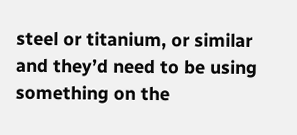steel or titanium, or similar and they’d need to be using something on the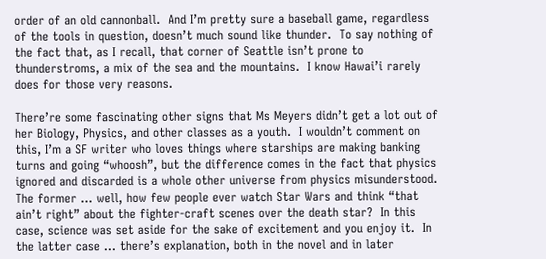order of an old cannonball.  And I’m pretty sure a baseball game, regardless of the tools in question, doesn’t much sound like thunder.  To say nothing of the fact that, as I recall, that corner of Seattle isn’t prone to thunderstroms, a mix of the sea and the mountains.  I know Hawai’i rarely does for those very reasons.

There’re some fascinating other signs that Ms Meyers didn’t get a lot out of her Biology, Physics, and other classes as a youth.  I wouldn’t comment on this, I’m a SF writer who loves things where starships are making banking turns and going “whoosh”, but the difference comes in the fact that physics ignored and discarded is a whole other universe from physics misunderstood.  The former … well, how few people ever watch Star Wars and think “that ain’t right” about the fighter-craft scenes over the death star?  In this case, science was set aside for the sake of excitement and you enjoy it.  In the latter case … there’s explanation, both in the novel and in later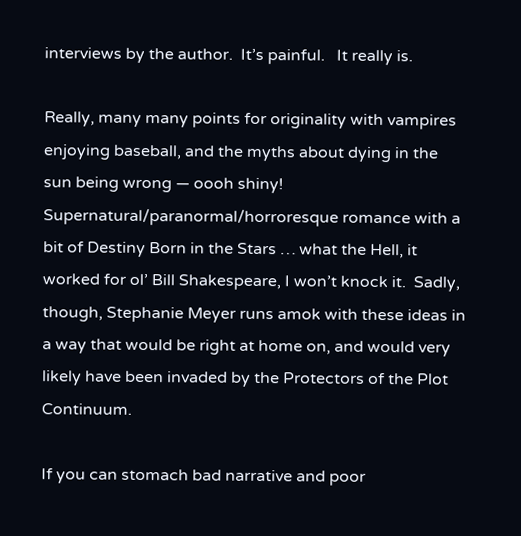interviews by the author.  It’s painful.   It really is.

Really, many many points for originality with vampires enjoying baseball, and the myths about dying in the sun being wrong — oooh shiny!  Supernatural/paranormal/horroresque romance with a bit of Destiny Born in the Stars … what the Hell, it worked for ol’ Bill Shakespeare, I won’t knock it.  Sadly, though, Stephanie Meyer runs amok with these ideas in a way that would be right at home on, and would very likely have been invaded by the Protectors of the Plot Continuum.

If you can stomach bad narrative and poor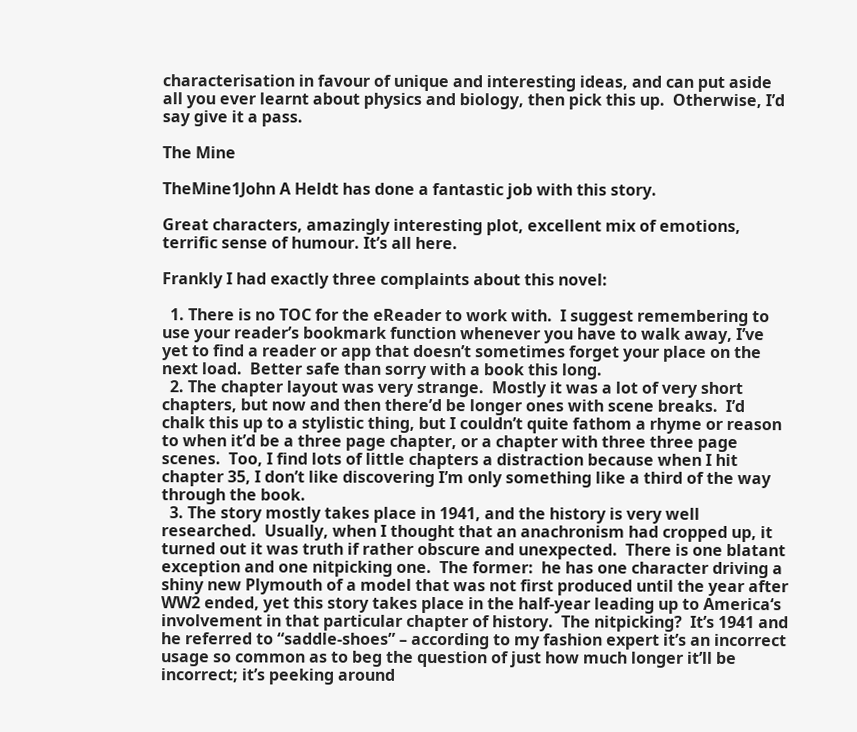characterisation in favour of unique and interesting ideas, and can put aside all you ever learnt about physics and biology, then pick this up.  Otherwise, I’d say give it a pass.

The Mine

TheMine1John A Heldt has done a fantastic job with this story.

Great characters, amazingly interesting plot, excellent mix of emotions, terrific sense of humour. It’s all here.

Frankly I had exactly three complaints about this novel:

  1. There is no TOC for the eReader to work with.  I suggest remembering to use your reader’s bookmark function whenever you have to walk away, I’ve yet to find a reader or app that doesn’t sometimes forget your place on the next load.  Better safe than sorry with a book this long.
  2. The chapter layout was very strange.  Mostly it was a lot of very short chapters, but now and then there’d be longer ones with scene breaks.  I’d chalk this up to a stylistic thing, but I couldn’t quite fathom a rhyme or reason to when it’d be a three page chapter, or a chapter with three three page scenes.  Too, I find lots of little chapters a distraction because when I hit chapter 35, I don’t like discovering I’m only something like a third of the way through the book.
  3. The story mostly takes place in 1941, and the history is very well researched.  Usually, when I thought that an anachronism had cropped up, it turned out it was truth if rather obscure and unexpected.  There is one blatant exception and one nitpicking one.  The former:  he has one character driving a shiny new Plymouth of a model that was not first produced until the year after WW2 ended, yet this story takes place in the half-year leading up to America‘s involvement in that particular chapter of history.  The nitpicking?  It’s 1941 and he referred to “saddle-shoes” – according to my fashion expert it’s an incorrect usage so common as to beg the question of just how much longer it’ll be incorrect; it’s peeking around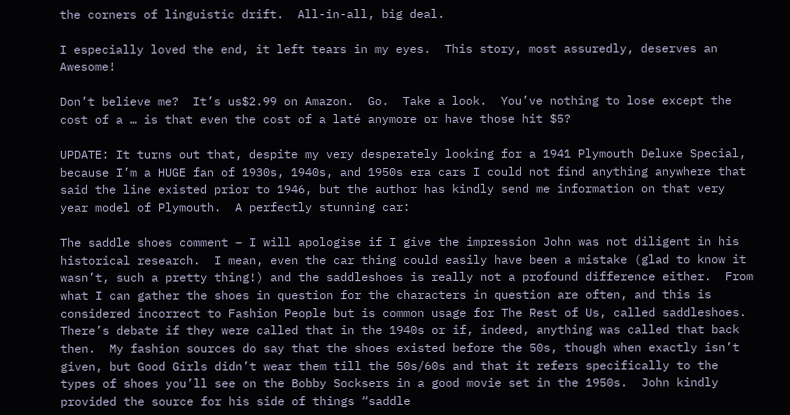the corners of linguistic drift.  All-in-all, big deal.

I especially loved the end, it left tears in my eyes.  This story, most assuredly, deserves an Awesome!

Don’t believe me?  It’s us$2.99 on Amazon.  Go.  Take a look.  You’ve nothing to lose except the cost of a … is that even the cost of a laté anymore or have those hit $5?

UPDATE: It turns out that, despite my very desperately looking for a 1941 Plymouth Deluxe Special, because I’m a HUGE fan of 1930s, 1940s, and 1950s era cars I could not find anything anywhere that said the line existed prior to 1946, but the author has kindly send me information on that very year model of Plymouth.  A perfectly stunning car:

The saddle shoes comment – I will apologise if I give the impression John was not diligent in his historical research.  I mean, even the car thing could easily have been a mistake (glad to know it wasn’t, such a pretty thing!) and the saddleshoes is really not a profound difference either.  From what I can gather the shoes in question for the characters in question are often, and this is considered incorrect to Fashion People but is common usage for The Rest of Us, called saddleshoes.  There’s debate if they were called that in the 1940s or if, indeed, anything was called that back then.  My fashion sources do say that the shoes existed before the 50s, though when exactly isn’t given, but Good Girls didn’t wear them till the 50s/60s and that it refers specifically to the types of shoes you’ll see on the Bobby Socksers in a good movie set in the 1950s.  John kindly provided the source for his side of things “saddle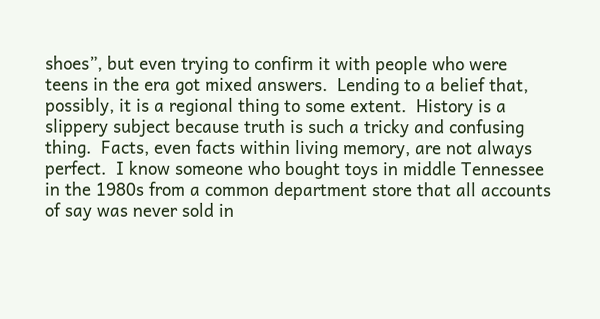shoes”, but even trying to confirm it with people who were teens in the era got mixed answers.  Lending to a belief that, possibly, it is a regional thing to some extent.  History is a slippery subject because truth is such a tricky and confusing thing.  Facts, even facts within living memory, are not always perfect.  I know someone who bought toys in middle Tennessee in the 1980s from a common department store that all accounts of say was never sold in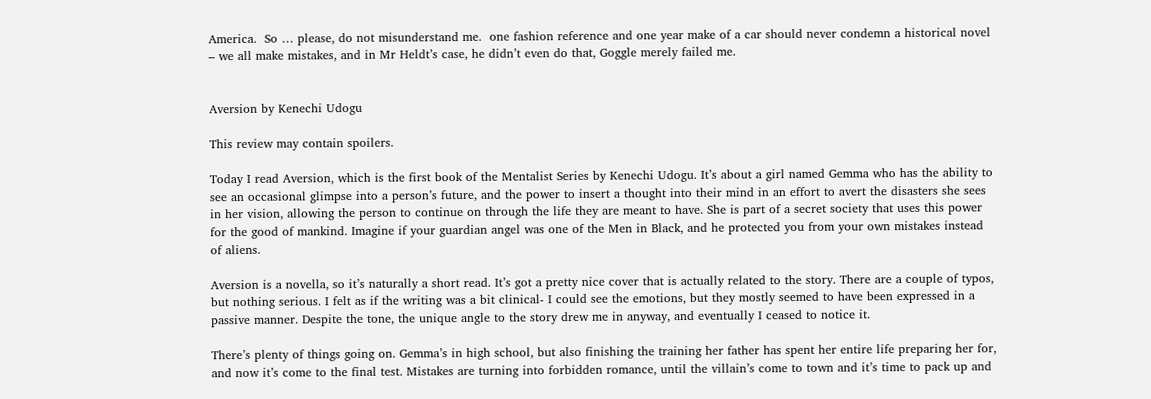America.  So … please, do not misunderstand me.  one fashion reference and one year make of a car should never condemn a historical novel – we all make mistakes, and in Mr Heldt’s case, he didn’t even do that, Goggle merely failed me.


Aversion by Kenechi Udogu

This review may contain spoilers.

Today I read Aversion, which is the first book of the Mentalist Series by Kenechi Udogu. It’s about a girl named Gemma who has the ability to see an occasional glimpse into a person’s future, and the power to insert a thought into their mind in an effort to avert the disasters she sees in her vision, allowing the person to continue on through the life they are meant to have. She is part of a secret society that uses this power for the good of mankind. Imagine if your guardian angel was one of the Men in Black, and he protected you from your own mistakes instead of aliens.

Aversion is a novella, so it’s naturally a short read. It’s got a pretty nice cover that is actually related to the story. There are a couple of typos, but nothing serious. I felt as if the writing was a bit clinical- I could see the emotions, but they mostly seemed to have been expressed in a passive manner. Despite the tone, the unique angle to the story drew me in anyway, and eventually I ceased to notice it.

There’s plenty of things going on. Gemma’s in high school, but also finishing the training her father has spent her entire life preparing her for, and now it’s come to the final test. Mistakes are turning into forbidden romance, until the villain’s come to town and it’s time to pack up and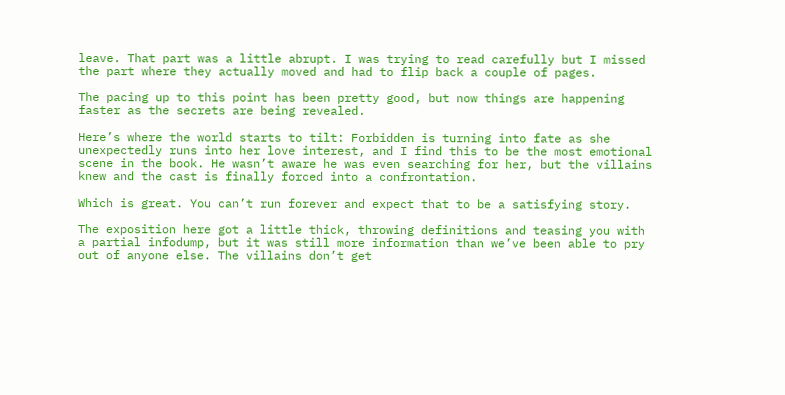leave. That part was a little abrupt. I was trying to read carefully but I missed the part where they actually moved and had to flip back a couple of pages.

The pacing up to this point has been pretty good, but now things are happening faster as the secrets are being revealed.

Here’s where the world starts to tilt: Forbidden is turning into fate as she unexpectedly runs into her love interest, and I find this to be the most emotional scene in the book. He wasn’t aware he was even searching for her, but the villains knew and the cast is finally forced into a confrontation.

Which is great. You can’t run forever and expect that to be a satisfying story.

The exposition here got a little thick, throwing definitions and teasing you with a partial infodump, but it was still more information than we’ve been able to pry out of anyone else. The villains don’t get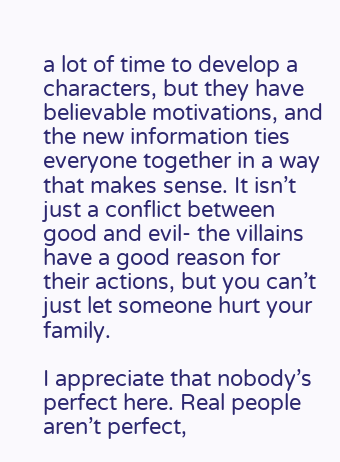a lot of time to develop a characters, but they have believable motivations, and the new information ties everyone together in a way that makes sense. It isn’t just a conflict between good and evil- the villains have a good reason for their actions, but you can’t just let someone hurt your family.

I appreciate that nobody’s perfect here. Real people aren’t perfect,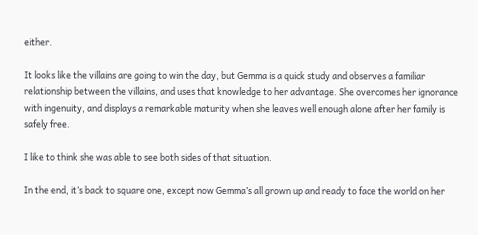either.

It looks like the villains are going to win the day, but Gemma is a quick study and observes a familiar relationship between the villains, and uses that knowledge to her advantage. She overcomes her ignorance with ingenuity, and displays a remarkable maturity when she leaves well enough alone after her family is safely free.

I like to think she was able to see both sides of that situation.

In the end, it’s back to square one, except now Gemma’s all grown up and ready to face the world on her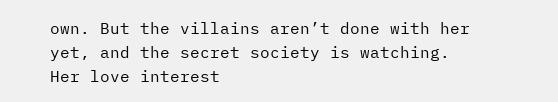own. But the villains aren’t done with her yet, and the secret society is watching. Her love interest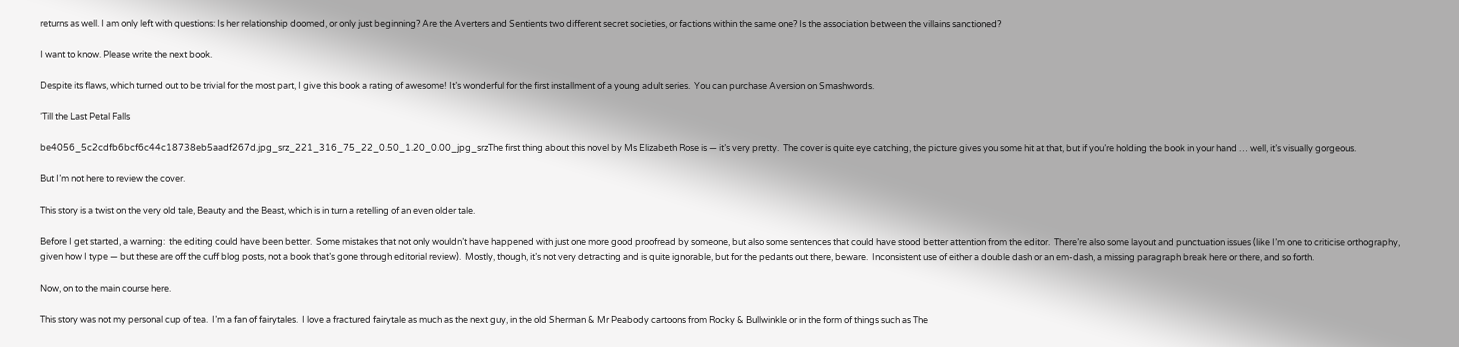returns as well. I am only left with questions: Is her relationship doomed, or only just beginning? Are the Averters and Sentients two different secret societies, or factions within the same one? Is the association between the villains sanctioned?

I want to know. Please write the next book.

Despite its flaws, which turned out to be trivial for the most part, I give this book a rating of awesome! It’s wonderful for the first installment of a young adult series.  You can purchase Aversion on Smashwords.

‘Till the Last Petal Falls

be4056_5c2cdfb6bcf6c44c18738eb5aadf267d.jpg_srz_221_316_75_22_0.50_1.20_0.00_jpg_srzThe first thing about this novel by Ms Elizabeth Rose is — it’s very pretty.  The cover is quite eye catching, the picture gives you some hit at that, but if you’re holding the book in your hand … well, it’s visually gorgeous.

But I’m not here to review the cover.

This story is a twist on the very old tale, Beauty and the Beast, which is in turn a retelling of an even older tale.

Before I get started, a warning:  the editing could have been better.  Some mistakes that not only wouldn’t have happened with just one more good proofread by someone, but also some sentences that could have stood better attention from the editor.  There’re also some layout and punctuation issues (like I’m one to criticise orthography, given how I type — but these are off the cuff blog posts, not a book that’s gone through editorial review).  Mostly, though, it’s not very detracting and is quite ignorable, but for the pedants out there, beware.  Inconsistent use of either a double dash or an em-dash, a missing paragraph break here or there, and so forth.

Now, on to the main course here.

This story was not my personal cup of tea.  I’m a fan of fairytales.  I love a fractured fairytale as much as the next guy, in the old Sherman & Mr Peabody cartoons from Rocky & Bullwinkle or in the form of things such as The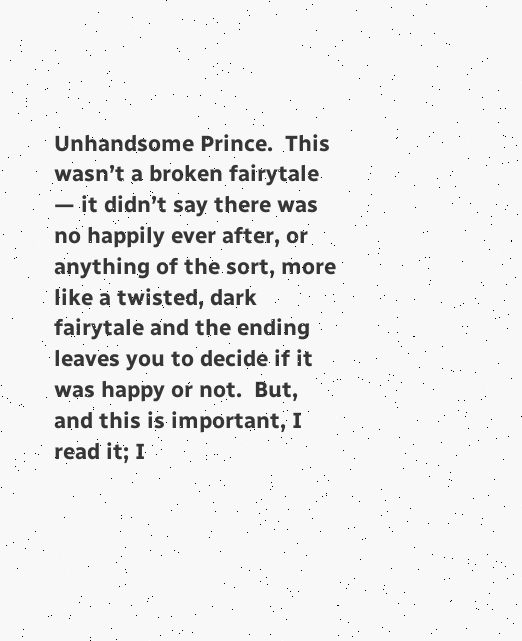Unhandsome Prince.  This wasn’t a broken fairytale — it didn’t say there was no happily ever after, or anything of the sort, more like a twisted, dark fairytale and the ending leaves you to decide if it was happy or not.  But, and this is important, I read it; I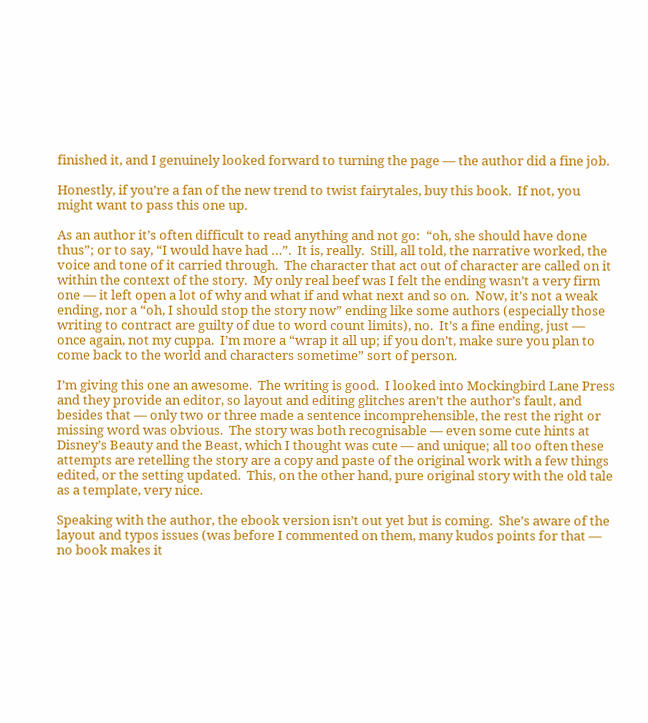finished it, and I genuinely looked forward to turning the page — the author did a fine job.

Honestly, if you’re a fan of the new trend to twist fairytales, buy this book.  If not, you might want to pass this one up.

As an author it’s often difficult to read anything and not go:  “oh, she should have done thus”; or to say, “I would have had …”.  It is, really.  Still, all told, the narrative worked, the voice and tone of it carried through.  The character that act out of character are called on it within the context of the story.  My only real beef was I felt the ending wasn’t a very firm one — it left open a lot of why and what if and what next and so on.  Now, it’s not a weak ending, nor a “oh, I should stop the story now” ending like some authors (especially those writing to contract are guilty of due to word count limits), no.  It’s a fine ending, just — once again, not my cuppa.  I’m more a “wrap it all up; if you don’t, make sure you plan to come back to the world and characters sometime” sort of person.

I’m giving this one an awesome.  The writing is good.  I looked into Mockingbird Lane Press and they provide an editor, so layout and editing glitches aren’t the author’s fault, and besides that — only two or three made a sentence incomprehensible, the rest the right or missing word was obvious.  The story was both recognisable — even some cute hints at Disney’s Beauty and the Beast, which I thought was cute — and unique; all too often these attempts are retelling the story are a copy and paste of the original work with a few things edited, or the setting updated.  This, on the other hand, pure original story with the old tale as a template, very nice.

Speaking with the author, the ebook version isn’t out yet but is coming.  She’s aware of the layout and typos issues (was before I commented on them, many kudos points for that — no book makes it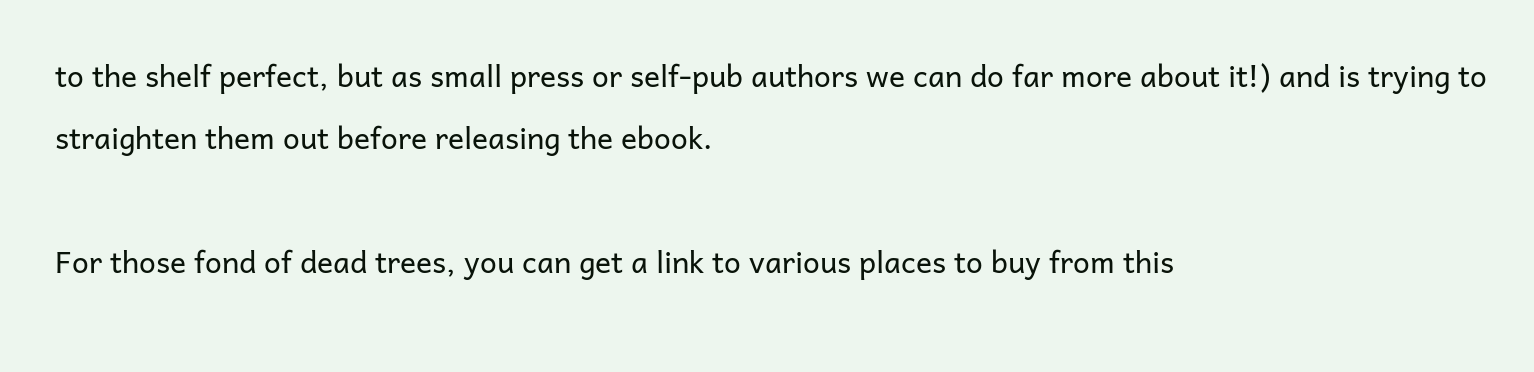to the shelf perfect, but as small press or self-pub authors we can do far more about it!) and is trying to straighten them out before releasing the ebook.

For those fond of dead trees, you can get a link to various places to buy from this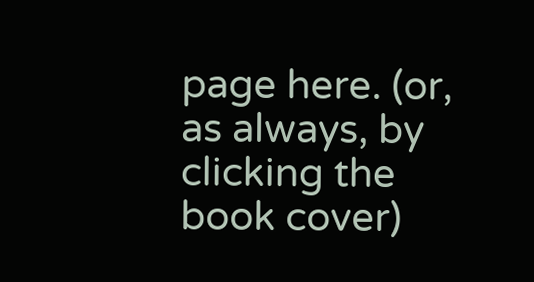page here. (or, as always, by clicking the book cover)